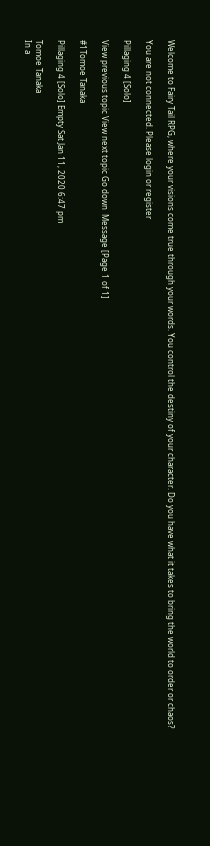Welcome to Fairy Tail RPG, where your visions come true through your words. You control the destiny of your character. Do you have what it takes to bring the world to order or chaos?

You are not connected. Please login or register

Pillaging 4 [Solo]

View previous topic View next topic Go down  Message [Page 1 of 1]

#1Tomoe Tanaka

Pillaging 4 [Solo] Empty Sat Jan 11, 2020 6:47 pm

Tomoe Tanaka
In a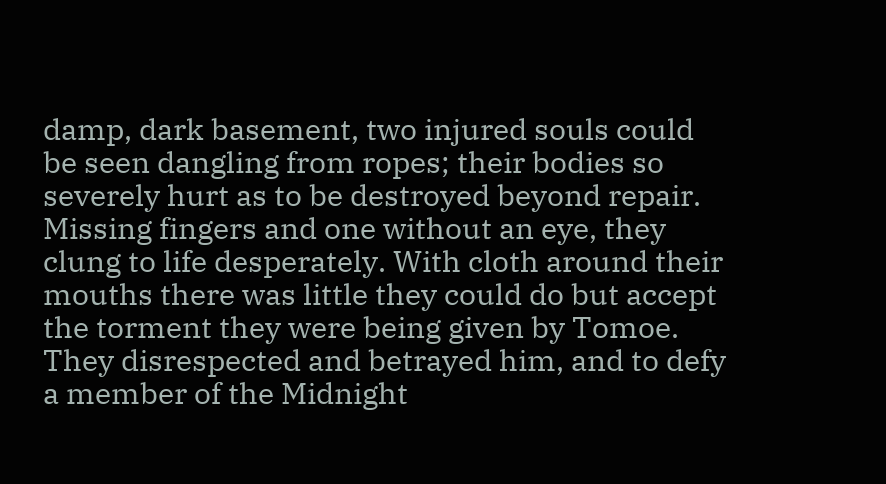damp, dark basement, two injured souls could be seen dangling from ropes; their bodies so severely hurt as to be destroyed beyond repair. Missing fingers and one without an eye, they clung to life desperately. With cloth around their mouths there was little they could do but accept the torment they were being given by Tomoe. They disrespected and betrayed him, and to defy a member of the Midnight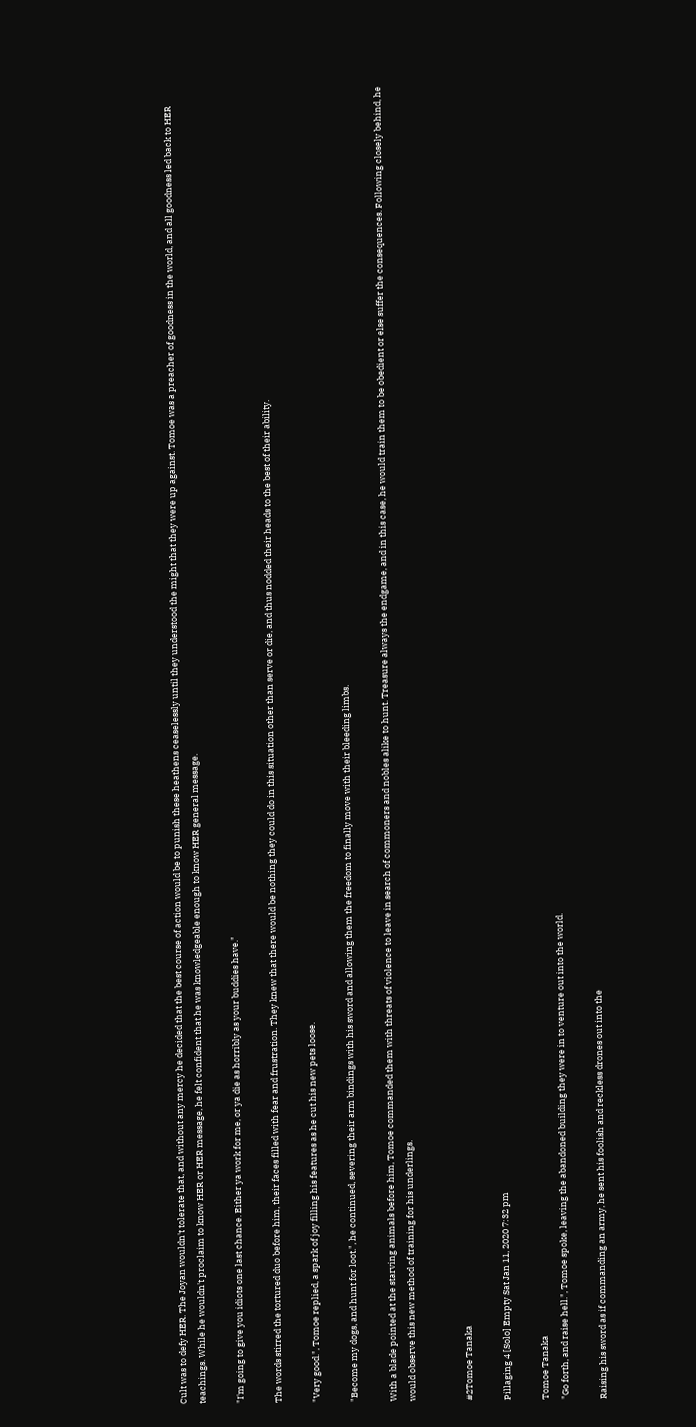Cult was to defy HER. The Joyan wouldn't tolerate that, and without any mercy he decided that the best course of action would be to punish these heathens ceaselessly until they understood the might that they were up against. Tomoe was a preacher of goodness in the world, and all goodness led back to HER teachings. While he wouldn't proclaim to know HER or HER message, he felt confident that he was knowledgeable enough to know HER general message.

"I'm going to give you idiots one last chance. Either ya work for me, or ya die as horribly as your buddies have."

The words stirred the tortured duo before him, their faces filled with fear and frustration. They knew that there would be nothing they could do in this situation other than serve or die, and thus nodded their heads to the best of their ability.

"Very good.", Tomoe replied, a spark of joy filling his features as he cut his new pets loose.

"Become my dogs, and hunt for loot.", he continued, severing their arm bindings with his sword and allowing them the freedom to finally move with their bleeding limbs.

With a blade pointed at the starving animals before him, Tomoe commanded them with threats of violence to leave in search of commoners and nobles alike to hunt. Treasure always the endgame, and in this case, he would train them to be obedient or else suffer the consequences. Following closely behind, he would observe this new method of training for his underlings.


#2Tomoe Tanaka

Pillaging 4 [Solo] Empty Sat Jan 11, 2020 7:32 pm

Tomoe Tanaka
"Go forth, and raise hell.", Tomoe spoke, leaving the abandoned building they were in to venture out into the world.

Raising his sword as if commanding an army, he sent his foolish and reckless drones out into the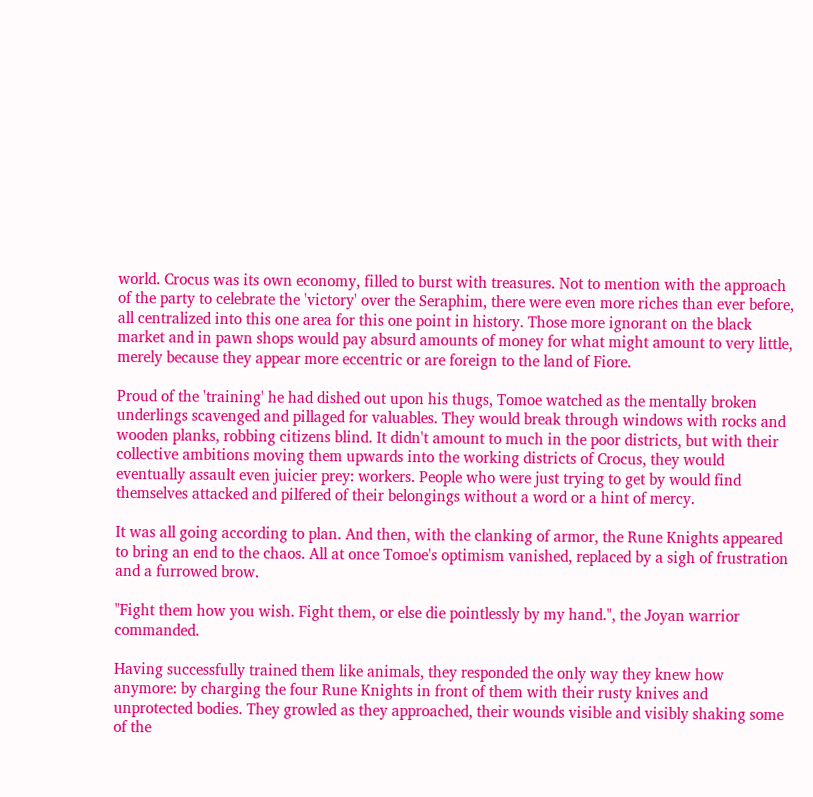world. Crocus was its own economy, filled to burst with treasures. Not to mention with the approach of the party to celebrate the 'victory' over the Seraphim, there were even more riches than ever before, all centralized into this one area for this one point in history. Those more ignorant on the black market and in pawn shops would pay absurd amounts of money for what might amount to very little, merely because they appear more eccentric or are foreign to the land of Fiore.

Proud of the 'training' he had dished out upon his thugs, Tomoe watched as the mentally broken underlings scavenged and pillaged for valuables. They would break through windows with rocks and wooden planks, robbing citizens blind. It didn't amount to much in the poor districts, but with their collective ambitions moving them upwards into the working districts of Crocus, they would eventually assault even juicier prey: workers. People who were just trying to get by would find themselves attacked and pilfered of their belongings without a word or a hint of mercy.

It was all going according to plan. And then, with the clanking of armor, the Rune Knights appeared to bring an end to the chaos. All at once Tomoe's optimism vanished, replaced by a sigh of frustration and a furrowed brow.

"Fight them how you wish. Fight them, or else die pointlessly by my hand.", the Joyan warrior commanded.

Having successfully trained them like animals, they responded the only way they knew how anymore: by charging the four Rune Knights in front of them with their rusty knives and unprotected bodies. They growled as they approached, their wounds visible and visibly shaking some of the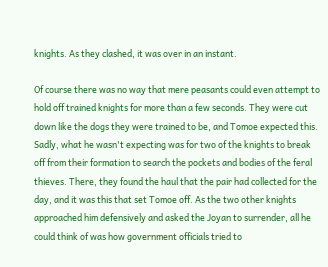knights. As they clashed, it was over in an instant.

Of course there was no way that mere peasants could even attempt to hold off trained knights for more than a few seconds. They were cut down like the dogs they were trained to be, and Tomoe expected this. Sadly, what he wasn't expecting was for two of the knights to break off from their formation to search the pockets and bodies of the feral thieves. There, they found the haul that the pair had collected for the day, and it was this that set Tomoe off. As the two other knights approached him defensively and asked the Joyan to surrender, all he could think of was how government officials tried to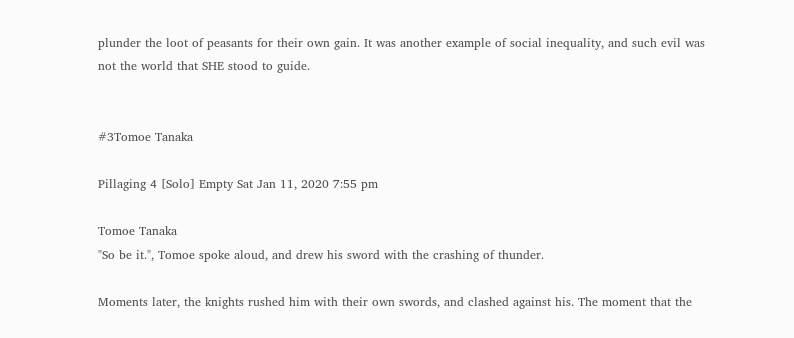plunder the loot of peasants for their own gain. It was another example of social inequality, and such evil was not the world that SHE stood to guide.


#3Tomoe Tanaka

Pillaging 4 [Solo] Empty Sat Jan 11, 2020 7:55 pm

Tomoe Tanaka
"So be it.", Tomoe spoke aloud, and drew his sword with the crashing of thunder.

Moments later, the knights rushed him with their own swords, and clashed against his. The moment that the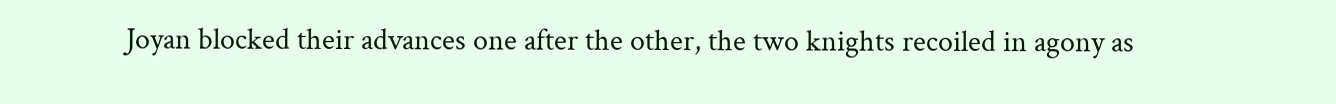Joyan blocked their advances one after the other, the two knights recoiled in agony as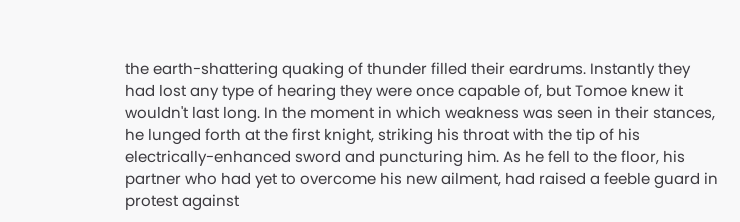the earth-shattering quaking of thunder filled their eardrums. Instantly they had lost any type of hearing they were once capable of, but Tomoe knew it wouldn't last long. In the moment in which weakness was seen in their stances, he lunged forth at the first knight, striking his throat with the tip of his electrically-enhanced sword and puncturing him. As he fell to the floor, his partner who had yet to overcome his new ailment, had raised a feeble guard in protest against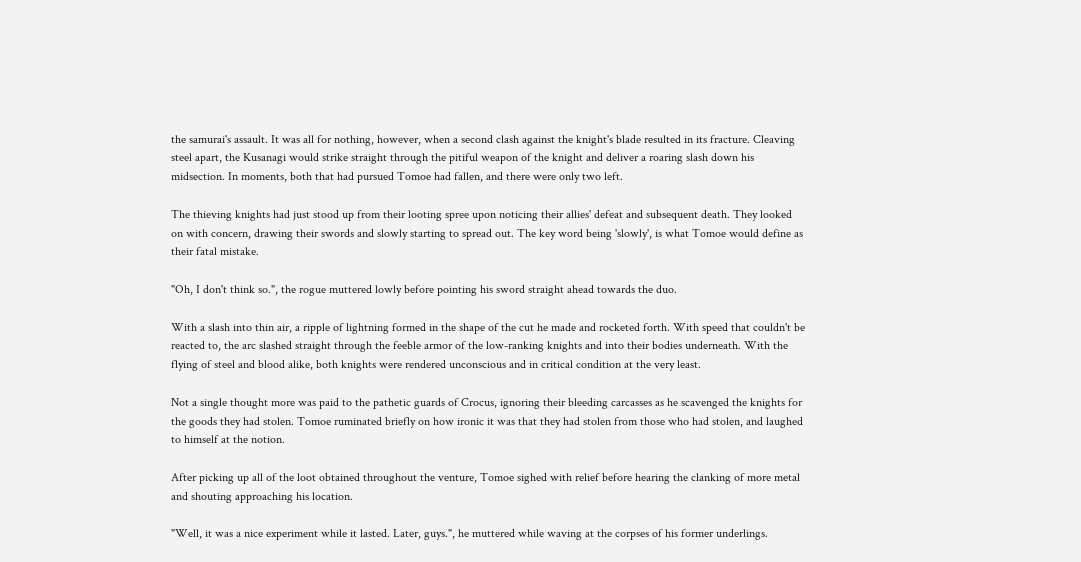the samurai's assault. It was all for nothing, however, when a second clash against the knight's blade resulted in its fracture. Cleaving steel apart, the Kusanagi would strike straight through the pitiful weapon of the knight and deliver a roaring slash down his midsection. In moments, both that had pursued Tomoe had fallen, and there were only two left.

The thieving knights had just stood up from their looting spree upon noticing their allies' defeat and subsequent death. They looked on with concern, drawing their swords and slowly starting to spread out. The key word being 'slowly', is what Tomoe would define as their fatal mistake.

"Oh, I don't think so.", the rogue muttered lowly before pointing his sword straight ahead towards the duo.

With a slash into thin air, a ripple of lightning formed in the shape of the cut he made and rocketed forth. With speed that couldn't be reacted to, the arc slashed straight through the feeble armor of the low-ranking knights and into their bodies underneath. With the flying of steel and blood alike, both knights were rendered unconscious and in critical condition at the very least.

Not a single thought more was paid to the pathetic guards of Crocus, ignoring their bleeding carcasses as he scavenged the knights for the goods they had stolen. Tomoe ruminated briefly on how ironic it was that they had stolen from those who had stolen, and laughed to himself at the notion.

After picking up all of the loot obtained throughout the venture, Tomoe sighed with relief before hearing the clanking of more metal and shouting approaching his location.

"Well, it was a nice experiment while it lasted. Later, guys.", he muttered while waving at the corpses of his former underlings.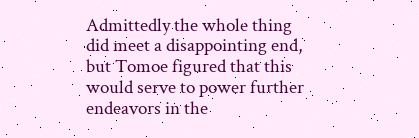Admittedly the whole thing did meet a disappointing end, but Tomoe figured that this would serve to power further endeavors in the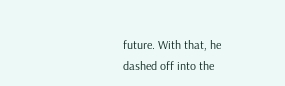future. With that, he dashed off into the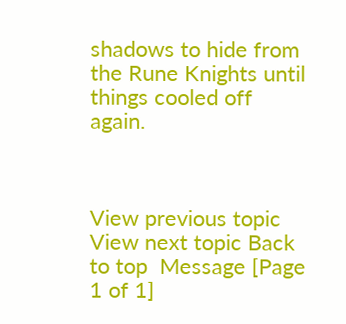shadows to hide from the Rune Knights until things cooled off again.



View previous topic View next topic Back to top  Message [Page 1 of 1]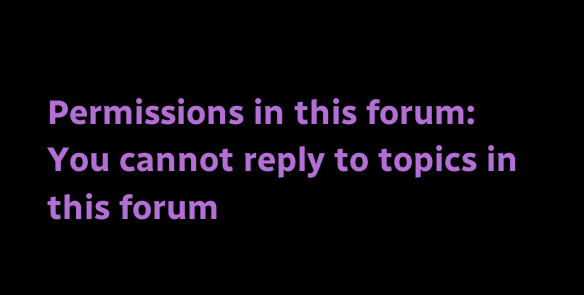Permissions in this forum:
You cannot reply to topics in this forum